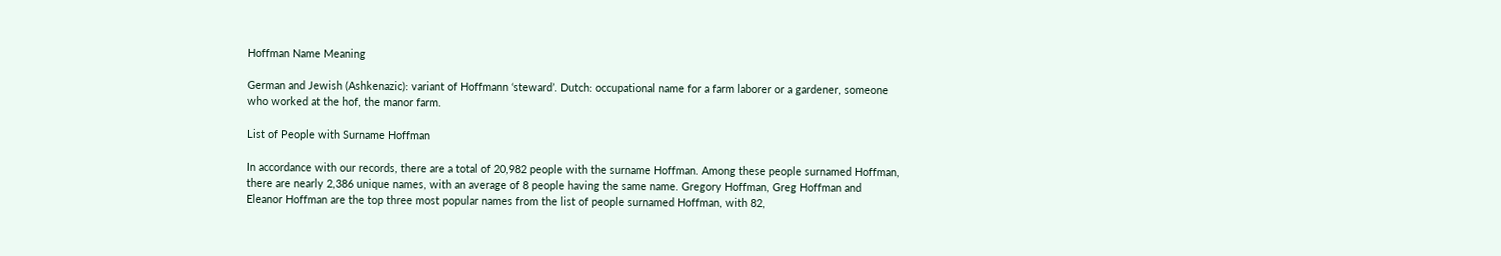Hoffman Name Meaning

German and Jewish (Ashkenazic): variant of Hoffmann ‘steward’. Dutch: occupational name for a farm laborer or a gardener, someone who worked at the hof, the manor farm.

List of People with Surname Hoffman

In accordance with our records, there are a total of 20,982 people with the surname Hoffman. Among these people surnamed Hoffman, there are nearly 2,386 unique names, with an average of 8 people having the same name. Gregory Hoffman, Greg Hoffman and Eleanor Hoffman are the top three most popular names from the list of people surnamed Hoffman, with 82,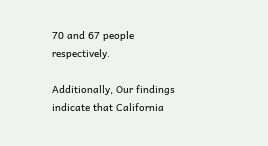70 and 67 people respectively.

Additionally, Our findings indicate that California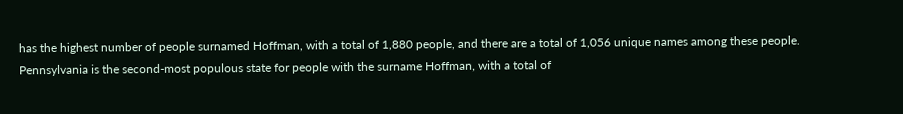has the highest number of people surnamed Hoffman, with a total of 1,880 people, and there are a total of 1,056 unique names among these people. Pennsylvania is the second-most populous state for people with the surname Hoffman, with a total of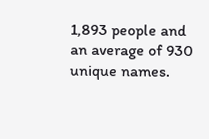1,893 people and an average of 930 unique names.